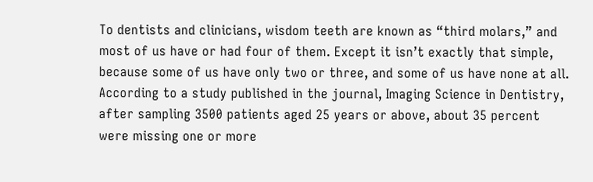To dentists and clinicians, wisdom teeth are known as “third molars,” and most of us have or had four of them. Except it isn’t exactly that simple, because some of us have only two or three, and some of us have none at all. According to a study published in the journal, Imaging Science in Dentistry, after sampling 3500 patients aged 25 years or above, about 35 percent were missing one or more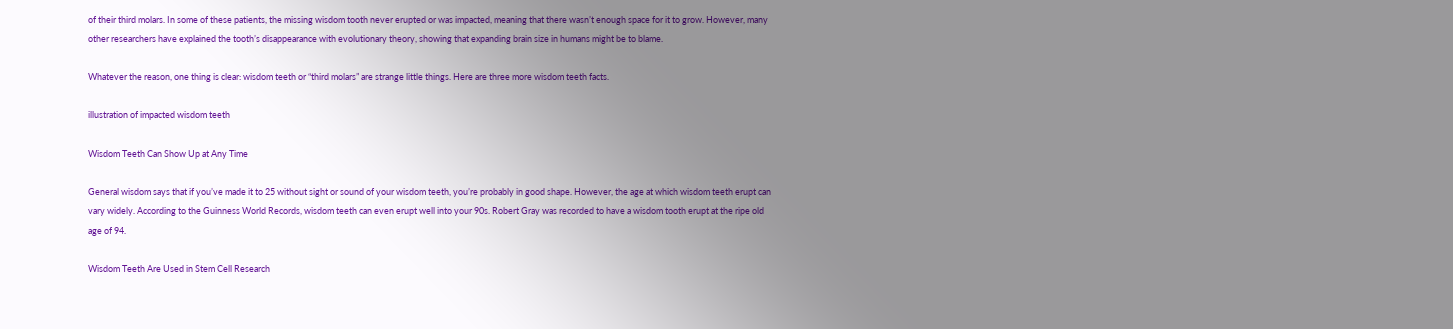of their third molars. In some of these patients, the missing wisdom tooth never erupted or was impacted, meaning that there wasn’t enough space for it to grow. However, many other researchers have explained the tooth’s disappearance with evolutionary theory, showing that expanding brain size in humans might be to blame.

Whatever the reason, one thing is clear: wisdom teeth or “third molars” are strange little things. Here are three more wisdom teeth facts.

illustration of impacted wisdom teeth

Wisdom Teeth Can Show Up at Any Time

General wisdom says that if you’ve made it to 25 without sight or sound of your wisdom teeth, you’re probably in good shape. However, the age at which wisdom teeth erupt can vary widely. According to the Guinness World Records, wisdom teeth can even erupt well into your 90s. Robert Gray was recorded to have a wisdom tooth erupt at the ripe old age of 94.

Wisdom Teeth Are Used in Stem Cell Research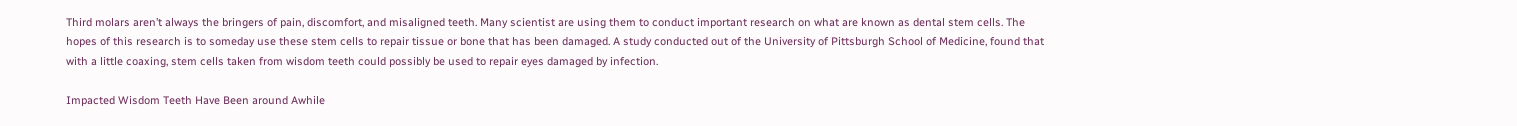Third molars aren’t always the bringers of pain, discomfort, and misaligned teeth. Many scientist are using them to conduct important research on what are known as dental stem cells. The hopes of this research is to someday use these stem cells to repair tissue or bone that has been damaged. A study conducted out of the University of Pittsburgh School of Medicine, found that with a little coaxing, stem cells taken from wisdom teeth could possibly be used to repair eyes damaged by infection.

Impacted Wisdom Teeth Have Been around Awhile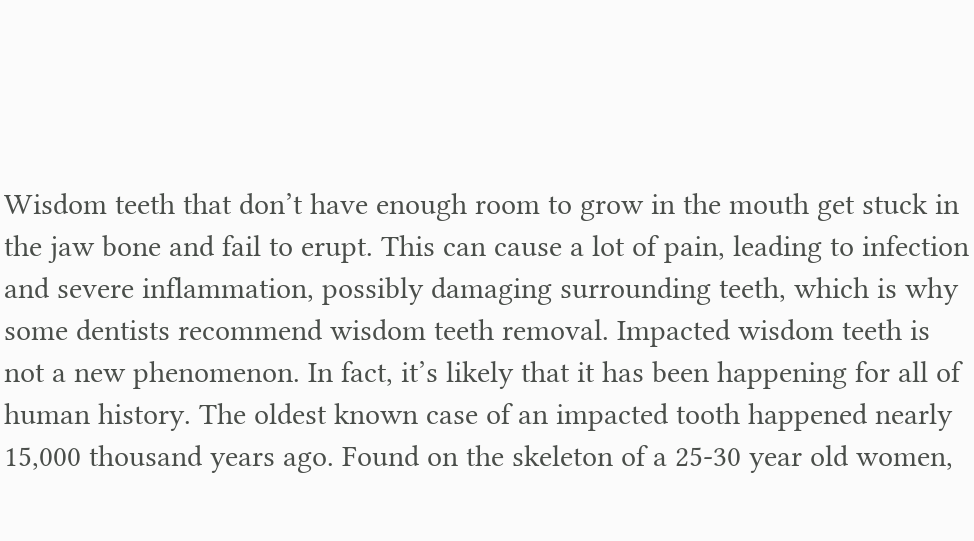Wisdom teeth that don’t have enough room to grow in the mouth get stuck in the jaw bone and fail to erupt. This can cause a lot of pain, leading to infection and severe inflammation, possibly damaging surrounding teeth, which is why some dentists recommend wisdom teeth removal. Impacted wisdom teeth is not a new phenomenon. In fact, it’s likely that it has been happening for all of human history. The oldest known case of an impacted tooth happened nearly 15,000 thousand years ago. Found on the skeleton of a 25-30 year old women,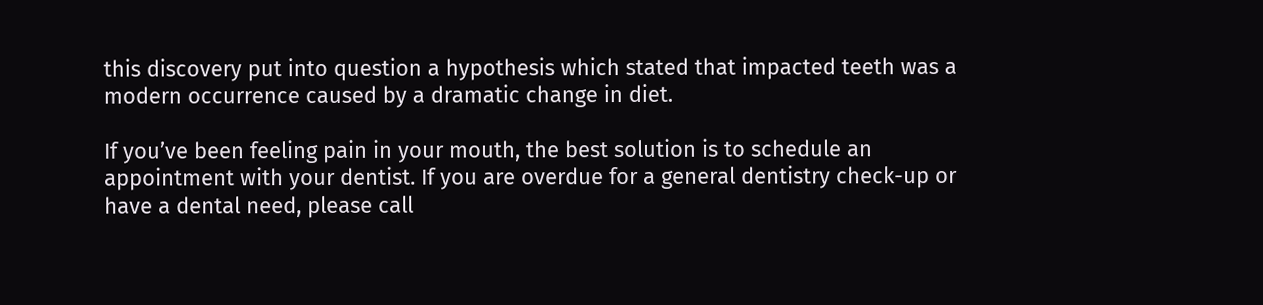this discovery put into question a hypothesis which stated that impacted teeth was a modern occurrence caused by a dramatic change in diet.

If you’ve been feeling pain in your mouth, the best solution is to schedule an appointment with your dentist. If you are overdue for a general dentistry check-up or have a dental need, please call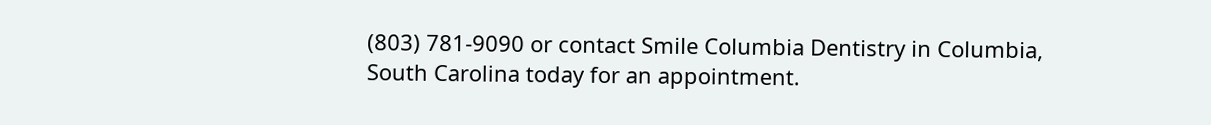(803) 781-9090 or contact Smile Columbia Dentistry in Columbia, South Carolina today for an appointment.